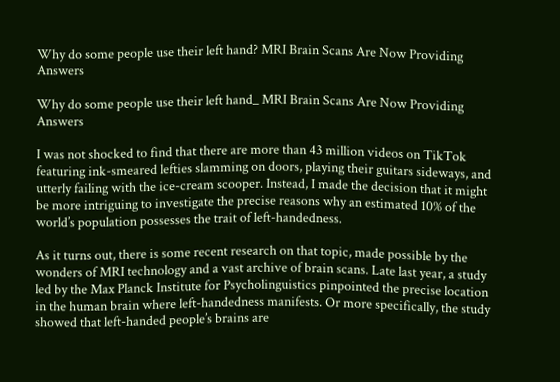Why do some people use their left hand? MRI Brain Scans Are Now Providing Answers

Why do some people use their left hand_ MRI Brain Scans Are Now Providing Answers

I was not shocked to find that there are more than 43 million videos on TikTok featuring ink-smeared lefties slamming on doors, playing their guitars sideways, and utterly failing with the ice-cream scooper. Instead, I made the decision that it might be more intriguing to investigate the precise reasons why an estimated 10% of the world’s population possesses the trait of left-handedness.

As it turns out, there is some recent research on that topic, made possible by the wonders of MRI technology and a vast archive of brain scans. Late last year, a study led by the Max Planck Institute for Psycholinguistics pinpointed the precise location in the human brain where left-handedness manifests. Or more specifically, the study showed that left-handed people’s brains are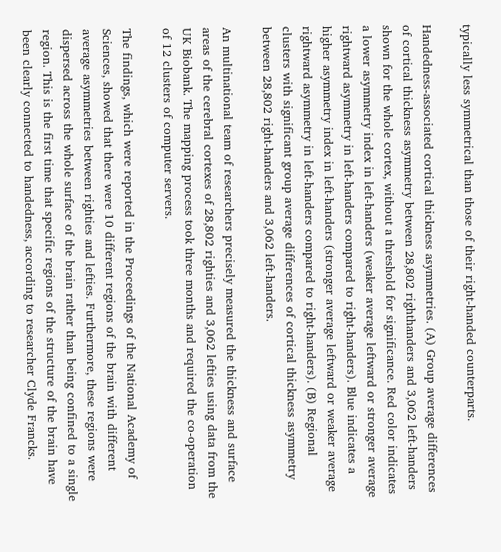typically less symmetrical than those of their right-handed counterparts.

Handedness-associated cortical thickness asymmetries. (A) Group average differences of cortical thickness asymmetry between 28,802 righthanders and 3,062 left-handers shown for the whole cortex, without a threshold for significance. Red color indicates a lower asymmetry index in left-handers (weaker average leftward or stronger average rightward asymmetry in left-handers compared to right-handers). Blue indicates a higher asymmetry index in left-handers (stronger average leftward or weaker average rightward asymmetry in left-handers compared to right-handers). (B) Regional clusters with significant group average differences of cortical thickness asymmetry between 28,802 right-handers and 3,062 left-handers.

An multinational team of researchers precisely measured the thickness and surface areas of the cerebral cortexes of 28,802 righties and 3,062 lefties using data from the UK Biobank. The mapping process took three months and required the co-operation of 12 clusters of computer servers.

The findings, which were reported in the Proceedings of the National Academy of Sciences, showed that there were 10 different regions of the brain with different average asymmetries between righties and lefties. Furthermore, these regions were dispersed across the whole surface of the brain rather than being confined to a single region. This is the first time that specific regions of the structure of the brain have been clearly connected to handedness, according to researcher Clyde Francks.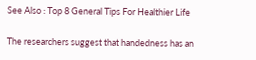See Also : Top 8 General Tips For Healthier Life

The researchers suggest that handedness has an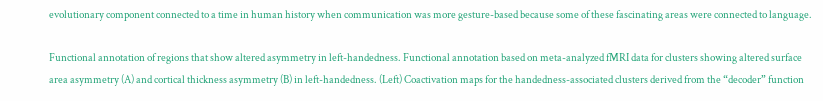evolutionary component connected to a time in human history when communication was more gesture-based because some of these fascinating areas were connected to language.

Functional annotation of regions that show altered asymmetry in left-handedness. Functional annotation based on meta-analyzed fMRI data for clusters showing altered surface area asymmetry (A) and cortical thickness asymmetry (B) in left-handedness. (Left) Coactivation maps for the handedness-associated clusters derived from the “decoder” function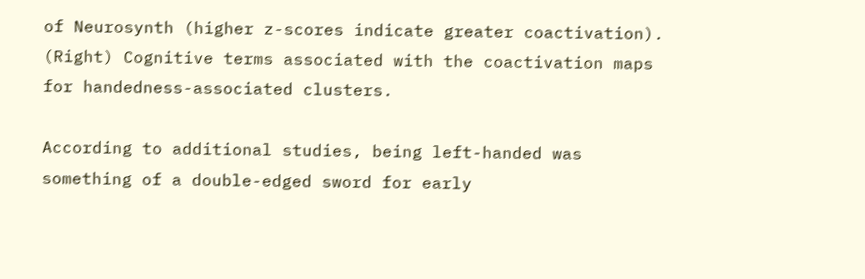of Neurosynth (higher z-scores indicate greater coactivation). (Right) Cognitive terms associated with the coactivation maps for handedness-associated clusters.

According to additional studies, being left-handed was something of a double-edged sword for early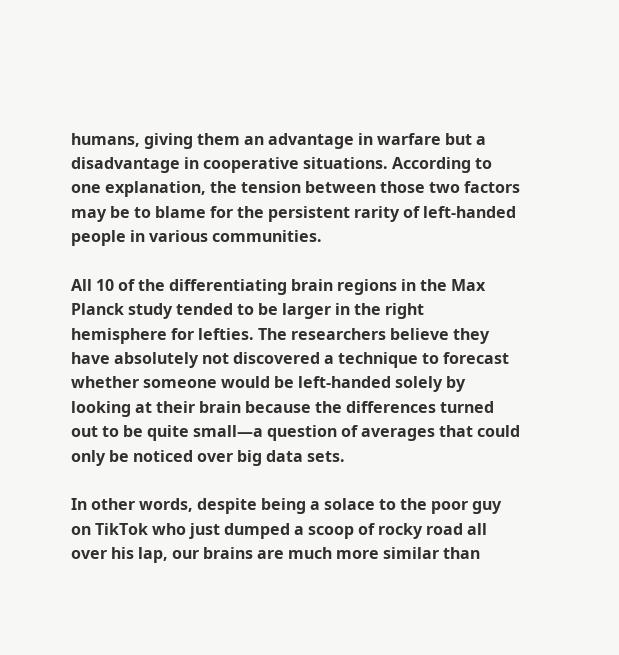humans, giving them an advantage in warfare but a disadvantage in cooperative situations. According to one explanation, the tension between those two factors may be to blame for the persistent rarity of left-handed people in various communities.

All 10 of the differentiating brain regions in the Max Planck study tended to be larger in the right hemisphere for lefties. The researchers believe they have absolutely not discovered a technique to forecast whether someone would be left-handed solely by looking at their brain because the differences turned out to be quite small—a question of averages that could only be noticed over big data sets.

In other words, despite being a solace to the poor guy on TikTok who just dumped a scoop of rocky road all over his lap, our brains are much more similar than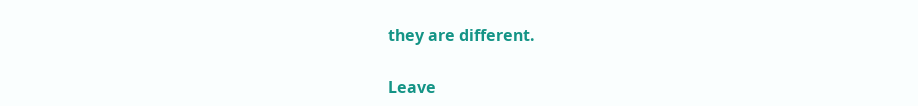they are different.

Leave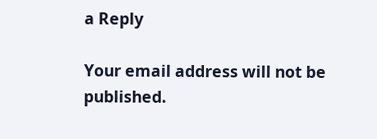a Reply

Your email address will not be published.